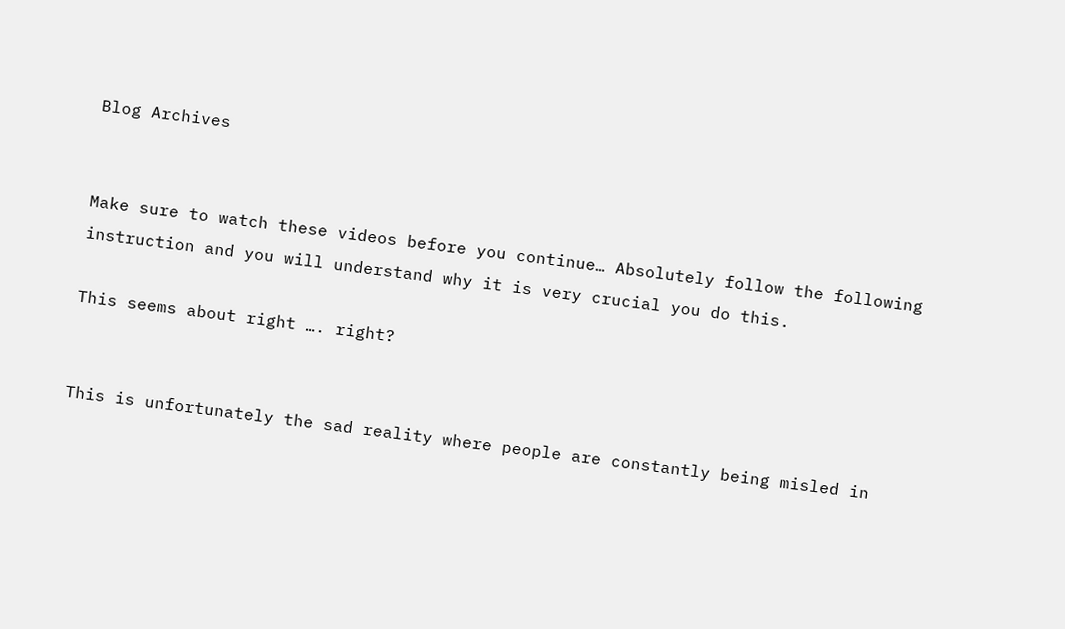Blog Archives


Make sure to watch these videos before you continue… Absolutely follow the following instruction and you will understand why it is very crucial you do this.

This seems about right …. right?


This is unfortunately the sad reality where people are constantly being misled in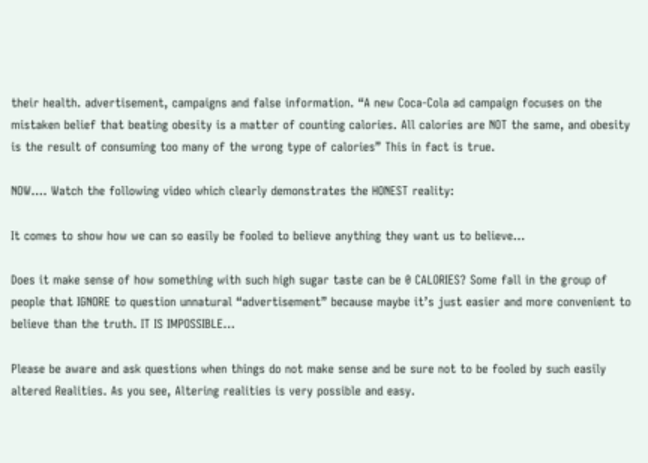their health. advertisement, campaigns and false information. “A new Coca-Cola ad campaign focuses on the mistaken belief that beating obesity is a matter of counting calories. All calories are NOT the same, and obesity is the result of consuming too many of the wrong type of calories” This in fact is true.

NOW…. Watch the following video which clearly demonstrates the HONEST reality:

It comes to show how we can so easily be fooled to believe anything they want us to believe…

Does it make sense of how something with such high sugar taste can be 0 CALORIES? Some fall in the group of people that IGNORE to question unnatural “advertisement” because maybe it’s just easier and more convenient to believe than the truth. IT IS IMPOSSIBLE…

Please be aware and ask questions when things do not make sense and be sure not to be fooled by such easily altered Realities. As you see, Altering realities is very possible and easy.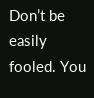Don’t be easily fooled. You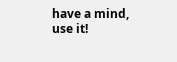have a mind, use it!